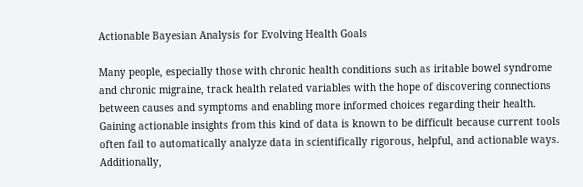Actionable Bayesian Analysis for Evolving Health Goals

Many people, especially those with chronic health conditions such as iritable bowel syndrome and chronic migraine, track health related variables with the hope of discovering connections between causes and symptoms and enabling more informed choices regarding their health. Gaining actionable insights from this kind of data is known to be difficult because current tools often fail to automatically analyze data in scientifically rigorous, helpful, and actionable ways. Additionally,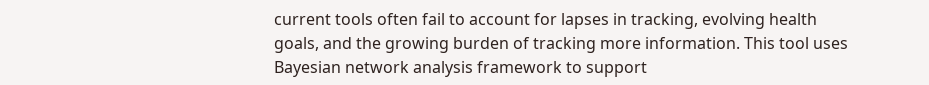current tools often fail to account for lapses in tracking, evolving health goals, and the growing burden of tracking more information. This tool uses Bayesian network analysis framework to support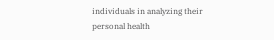individuals in analyzing their personal health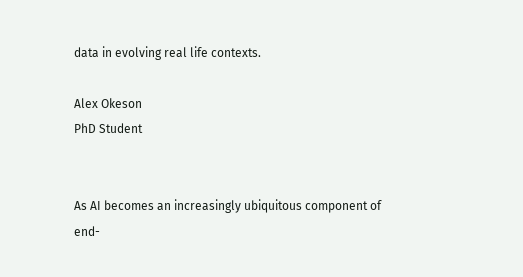data in evolving real life contexts.

Alex Okeson
PhD Student


As AI becomes an increasingly ubiquitous component of end-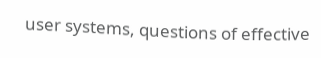user systems, questions of effective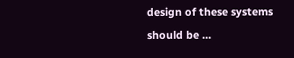design of these systems should be …